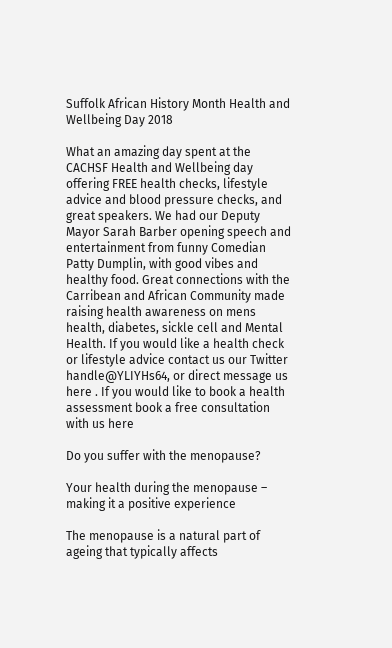Suffolk African History Month Health and Wellbeing Day 2018

What an amazing day spent at the CACHSF Health and Wellbeing day offering FREE health checks, lifestyle advice and blood pressure checks, and great speakers. We had our Deputy Mayor Sarah Barber opening speech and entertainment from funny Comedian Patty Dumplin, with good vibes and healthy food. Great connections with the Carribean and African Community made raising health awareness on mens health, diabetes, sickle cell and Mental Health. If you would like a health check or lifestyle advice contact us our Twitter handle@YLIYHs64, or direct message us here . If you would like to book a health assessment book a free consultation with us here

Do you suffer with the menopause?

Your health during the menopause – making it a positive experience

The menopause is a natural part of ageing that typically affects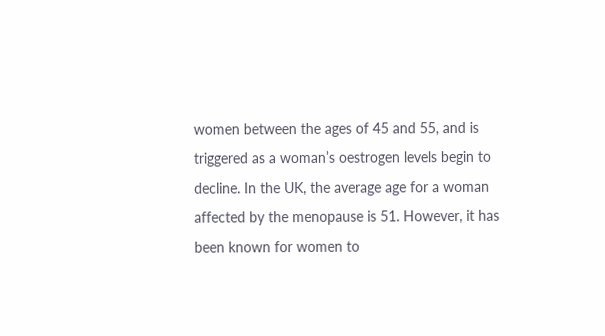women between the ages of 45 and 55, and is triggered as a woman’s oestrogen levels begin to decline. In the UK, the average age for a woman affected by the menopause is 51. However, it has been known for women to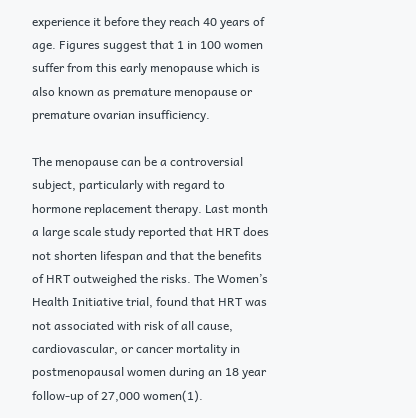experience it before they reach 40 years of age. Figures suggest that 1 in 100 women suffer from this early menopause which is also known as premature menopause or premature ovarian insufficiency.

The menopause can be a controversial subject, particularly with regard to hormone replacement therapy. Last month a large scale study reported that HRT does not shorten lifespan and that the benefits of HRT outweighed the risks. The Women’s Health Initiative trial, found that HRT was not associated with risk of all cause, cardiovascular, or cancer mortality in postmenopausal women during an 18 year follow-up of 27,000 women(1).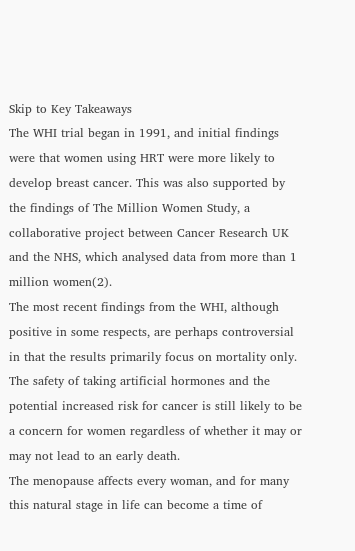Skip to Key Takeaways
The WHI trial began in 1991, and initial findings were that women using HRT were more likely to develop breast cancer. This was also supported by the findings of The Million Women Study, a collaborative project between Cancer Research UK and the NHS, which analysed data from more than 1 million women(2).
The most recent findings from the WHI, although positive in some respects, are perhaps controversial in that the results primarily focus on mortality only. The safety of taking artificial hormones and the potential increased risk for cancer is still likely to be a concern for women regardless of whether it may or may not lead to an early death.
The menopause affects every woman, and for many this natural stage in life can become a time of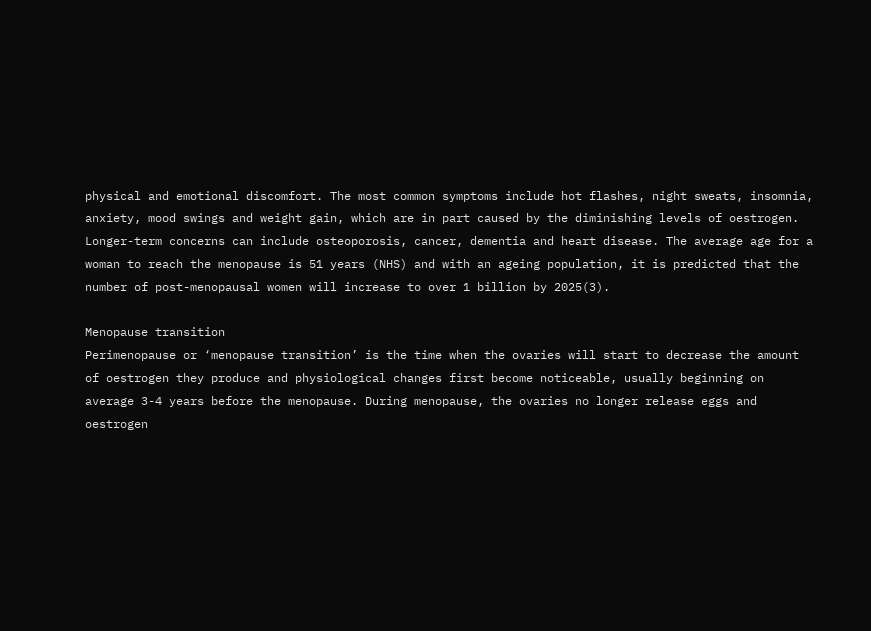physical and emotional discomfort. The most common symptoms include hot flashes, night sweats, insomnia, anxiety, mood swings and weight gain, which are in part caused by the diminishing levels of oestrogen.
Longer-term concerns can include osteoporosis, cancer, dementia and heart disease. The average age for a woman to reach the menopause is 51 years (NHS) and with an ageing population, it is predicted that the number of post-menopausal women will increase to over 1 billion by 2025(3).

Menopause transition
Perimenopause or ‘menopause transition’ is the time when the ovaries will start to decrease the amount of oestrogen they produce and physiological changes first become noticeable, usually beginning on average 3-4 years before the menopause. During menopause, the ovaries no longer release eggs and oestrogen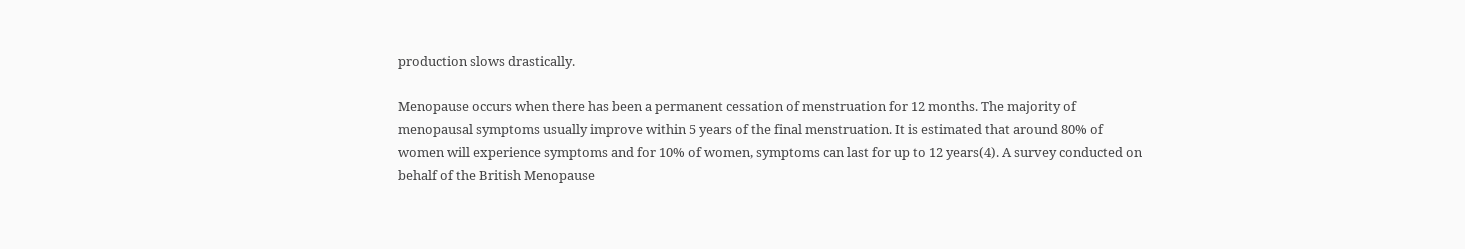production slows drastically.

Menopause occurs when there has been a permanent cessation of menstruation for 12 months. The majority of menopausal symptoms usually improve within 5 years of the final menstruation. It is estimated that around 80% of women will experience symptoms and for 10% of women, symptoms can last for up to 12 years(4). A survey conducted on behalf of the British Menopause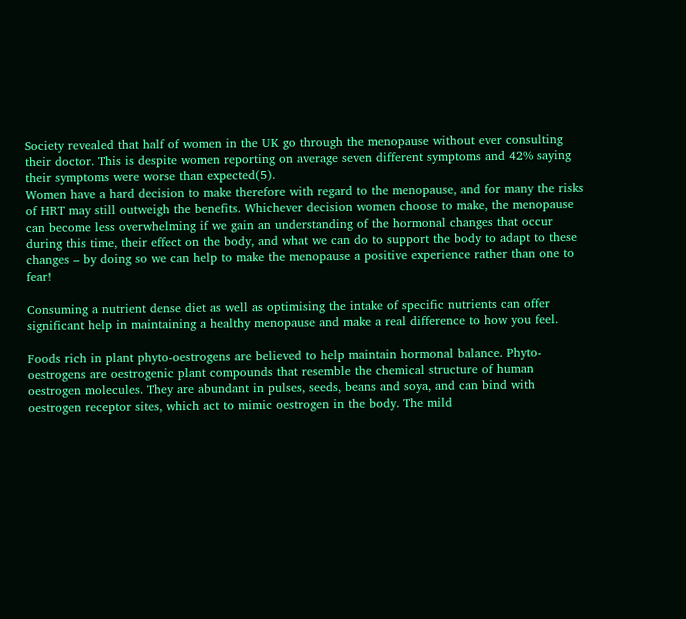Society revealed that half of women in the UK go through the menopause without ever consulting their doctor. This is despite women reporting on average seven different symptoms and 42% saying their symptoms were worse than expected(5).
Women have a hard decision to make therefore with regard to the menopause, and for many the risks of HRT may still outweigh the benefits. Whichever decision women choose to make, the menopause can become less overwhelming if we gain an understanding of the hormonal changes that occur during this time, their effect on the body, and what we can do to support the body to adapt to these changes – by doing so we can help to make the menopause a positive experience rather than one to fear!

Consuming a nutrient dense diet as well as optimising the intake of specific nutrients can offer significant help in maintaining a healthy menopause and make a real difference to how you feel.

Foods rich in plant phyto-oestrogens are believed to help maintain hormonal balance. Phyto-oestrogens are oestrogenic plant compounds that resemble the chemical structure of human oestrogen molecules. They are abundant in pulses, seeds, beans and soya, and can bind with oestrogen receptor sites, which act to mimic oestrogen in the body. The mild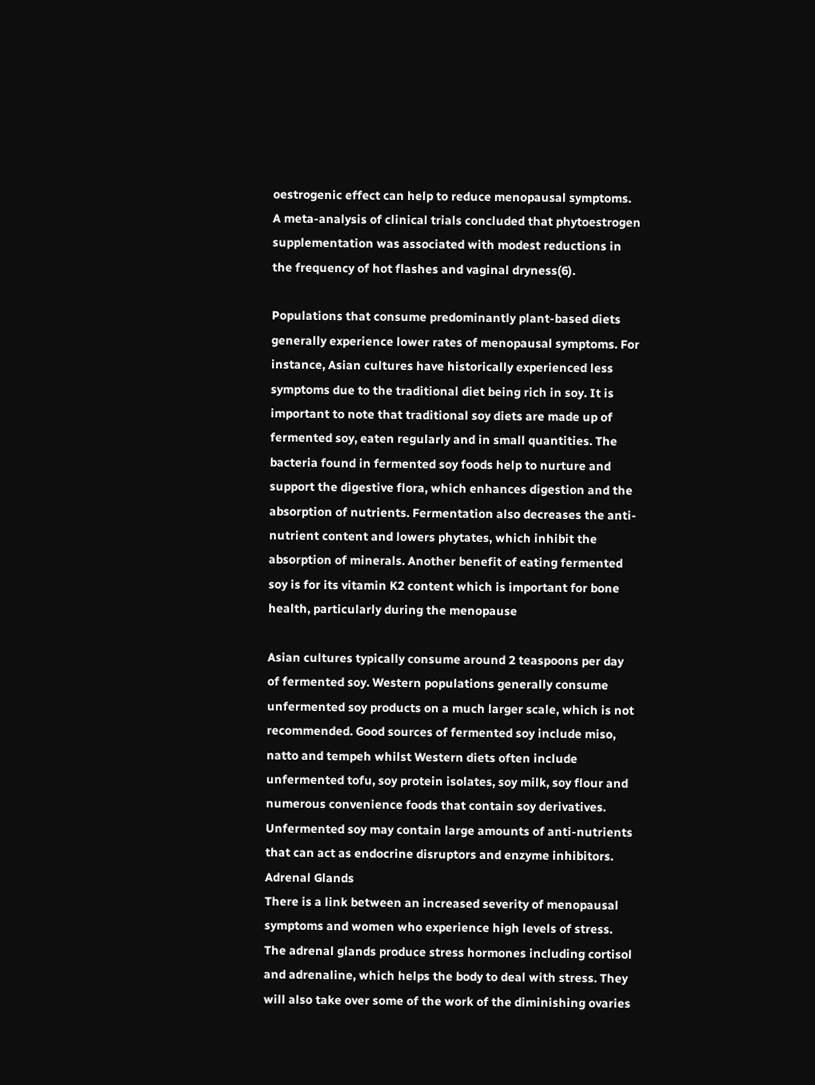oestrogenic effect can help to reduce menopausal symptoms. A meta-analysis of clinical trials concluded that phytoestrogen supplementation was associated with modest reductions in the frequency of hot flashes and vaginal dryness(6).

Populations that consume predominantly plant-based diets generally experience lower rates of menopausal symptoms. For instance, Asian cultures have historically experienced less symptoms due to the traditional diet being rich in soy. It is important to note that traditional soy diets are made up of fermented soy, eaten regularly and in small quantities. The bacteria found in fermented soy foods help to nurture and support the digestive flora, which enhances digestion and the absorption of nutrients. Fermentation also decreases the anti-nutrient content and lowers phytates, which inhibit the absorption of minerals. Another benefit of eating fermented soy is for its vitamin K2 content which is important for bone health, particularly during the menopause

Asian cultures typically consume around 2 teaspoons per day of fermented soy. Western populations generally consume unfermented soy products on a much larger scale, which is not recommended. Good sources of fermented soy include miso, natto and tempeh whilst Western diets often include unfermented tofu, soy protein isolates, soy milk, soy flour and numerous convenience foods that contain soy derivatives. Unfermented soy may contain large amounts of anti-nutrients that can act as endocrine disruptors and enzyme inhibitors.
Adrenal Glands
There is a link between an increased severity of menopausal symptoms and women who experience high levels of stress. The adrenal glands produce stress hormones including cortisol and adrenaline, which helps the body to deal with stress. They will also take over some of the work of the diminishing ovaries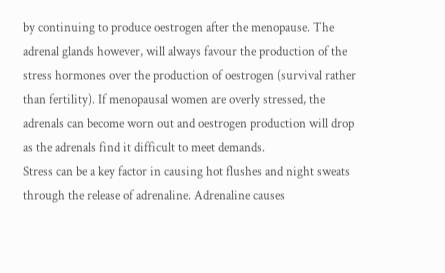by continuing to produce oestrogen after the menopause. The adrenal glands however, will always favour the production of the stress hormones over the production of oestrogen (survival rather than fertility). If menopausal women are overly stressed, the adrenals can become worn out and oestrogen production will drop as the adrenals find it difficult to meet demands.
Stress can be a key factor in causing hot flushes and night sweats through the release of adrenaline. Adrenaline causes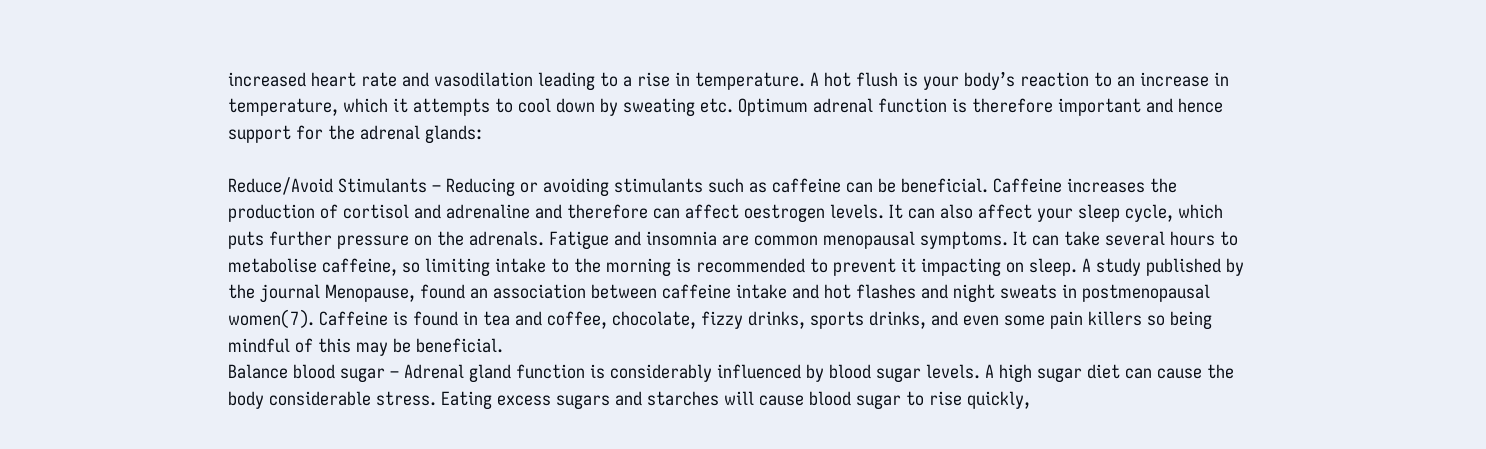increased heart rate and vasodilation leading to a rise in temperature. A hot flush is your body’s reaction to an increase in temperature, which it attempts to cool down by sweating etc. Optimum adrenal function is therefore important and hence support for the adrenal glands:

Reduce/Avoid Stimulants – Reducing or avoiding stimulants such as caffeine can be beneficial. Caffeine increases the production of cortisol and adrenaline and therefore can affect oestrogen levels. It can also affect your sleep cycle, which puts further pressure on the adrenals. Fatigue and insomnia are common menopausal symptoms. It can take several hours to metabolise caffeine, so limiting intake to the morning is recommended to prevent it impacting on sleep. A study published by the journal Menopause, found an association between caffeine intake and hot flashes and night sweats in postmenopausal women(7). Caffeine is found in tea and coffee, chocolate, fizzy drinks, sports drinks, and even some pain killers so being mindful of this may be beneficial.
Balance blood sugar – Adrenal gland function is considerably influenced by blood sugar levels. A high sugar diet can cause the body considerable stress. Eating excess sugars and starches will cause blood sugar to rise quickly,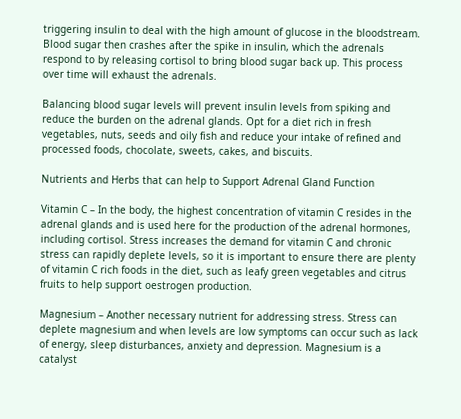triggering insulin to deal with the high amount of glucose in the bloodstream. Blood sugar then crashes after the spike in insulin, which the adrenals respond to by releasing cortisol to bring blood sugar back up. This process over time will exhaust the adrenals.

Balancing blood sugar levels will prevent insulin levels from spiking and reduce the burden on the adrenal glands. Opt for a diet rich in fresh vegetables, nuts, seeds and oily fish and reduce your intake of refined and processed foods, chocolate, sweets, cakes, and biscuits.

Nutrients and Herbs that can help to Support Adrenal Gland Function

Vitamin C – In the body, the highest concentration of vitamin C resides in the adrenal glands and is used here for the production of the adrenal hormones, including cortisol. Stress increases the demand for vitamin C and chronic stress can rapidly deplete levels, so it is important to ensure there are plenty of vitamin C rich foods in the diet, such as leafy green vegetables and citrus fruits to help support oestrogen production.

Magnesium – Another necessary nutrient for addressing stress. Stress can deplete magnesium and when levels are low symptoms can occur such as lack of energy, sleep disturbances, anxiety and depression. Magnesium is a catalyst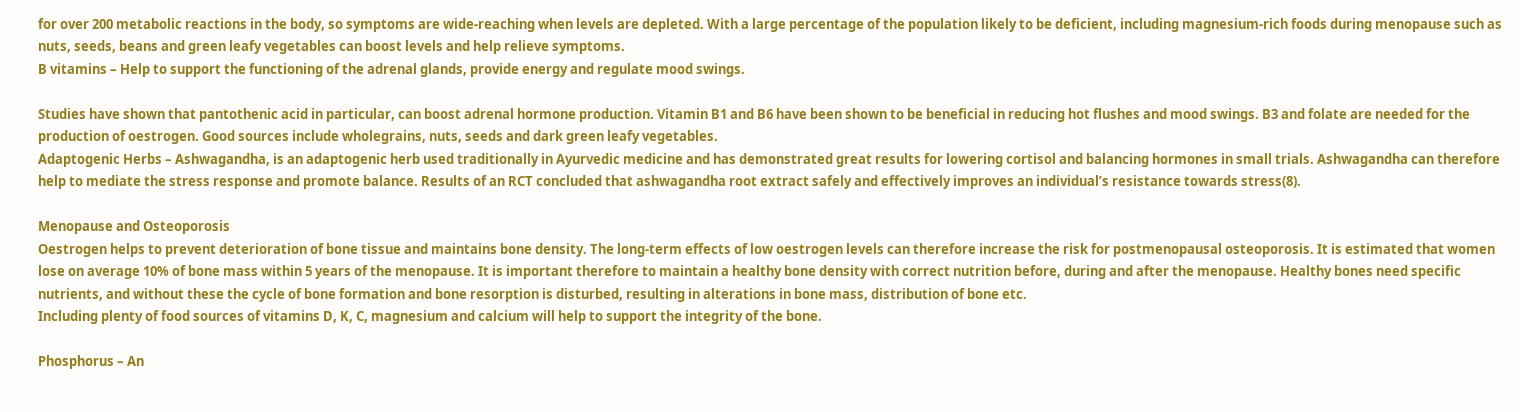for over 200 metabolic reactions in the body, so symptoms are wide-reaching when levels are depleted. With a large percentage of the population likely to be deficient, including magnesium-rich foods during menopause such as nuts, seeds, beans and green leafy vegetables can boost levels and help relieve symptoms.
B vitamins – Help to support the functioning of the adrenal glands, provide energy and regulate mood swings.

Studies have shown that pantothenic acid in particular, can boost adrenal hormone production. Vitamin B1 and B6 have been shown to be beneficial in reducing hot flushes and mood swings. B3 and folate are needed for the production of oestrogen. Good sources include wholegrains, nuts, seeds and dark green leafy vegetables.
Adaptogenic Herbs – Ashwagandha, is an adaptogenic herb used traditionally in Ayurvedic medicine and has demonstrated great results for lowering cortisol and balancing hormones in small trials. Ashwagandha can therefore help to mediate the stress response and promote balance. Results of an RCT concluded that ashwagandha root extract safely and effectively improves an individual’s resistance towards stress(8).

Menopause and Osteoporosis
Oestrogen helps to prevent deterioration of bone tissue and maintains bone density. The long-term effects of low oestrogen levels can therefore increase the risk for postmenopausal osteoporosis. It is estimated that women lose on average 10% of bone mass within 5 years of the menopause. It is important therefore to maintain a healthy bone density with correct nutrition before, during and after the menopause. Healthy bones need specific nutrients, and without these the cycle of bone formation and bone resorption is disturbed, resulting in alterations in bone mass, distribution of bone etc.
Including plenty of food sources of vitamins D, K, C, magnesium and calcium will help to support the integrity of the bone.

Phosphorus – An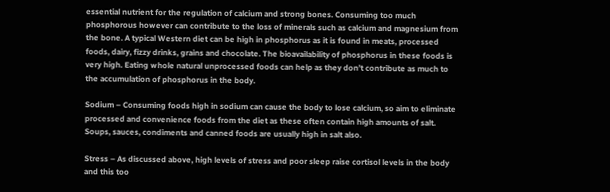essential nutrient for the regulation of calcium and strong bones. Consuming too much phosphorous however can contribute to the loss of minerals such as calcium and magnesium from the bone. A typical Western diet can be high in phosphorus as it is found in meats, processed foods, dairy, fizzy drinks, grains and chocolate. The bioavailability of phosphorus in these foods is very high. Eating whole natural unprocessed foods can help as they don’t contribute as much to the accumulation of phosphorus in the body.

Sodium – Consuming foods high in sodium can cause the body to lose calcium, so aim to eliminate processed and convenience foods from the diet as these often contain high amounts of salt. Soups, sauces, condiments and canned foods are usually high in salt also.

Stress – As discussed above, high levels of stress and poor sleep raise cortisol levels in the body and this too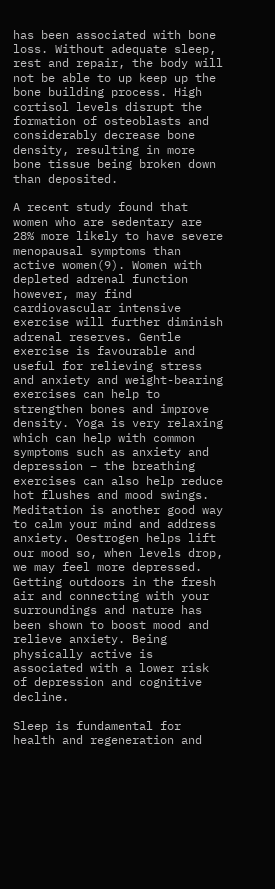has been associated with bone loss. Without adequate sleep, rest and repair, the body will not be able to up keep up the bone building process. High cortisol levels disrupt the formation of osteoblasts and considerably decrease bone density, resulting in more bone tissue being broken down than deposited.

A recent study found that women who are sedentary are 28% more likely to have severe menopausal symptoms than active women(9). Women with depleted adrenal function however, may find cardiovascular intensive exercise will further diminish adrenal reserves. Gentle exercise is favourable and useful for relieving stress and anxiety and weight-bearing exercises can help to strengthen bones and improve density. Yoga is very relaxing which can help with common symptoms such as anxiety and depression – the breathing exercises can also help reduce hot flushes and mood swings. Meditation is another good way to calm your mind and address anxiety. Oestrogen helps lift our mood so, when levels drop, we may feel more depressed. Getting outdoors in the fresh air and connecting with your surroundings and nature has been shown to boost mood and relieve anxiety. Being physically active is associated with a lower risk of depression and cognitive decline.

Sleep is fundamental for health and regeneration and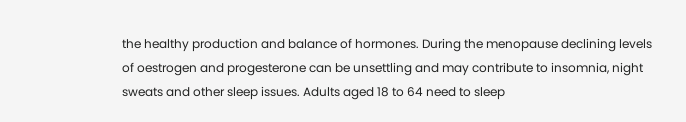the healthy production and balance of hormones. During the menopause declining levels of oestrogen and progesterone can be unsettling and may contribute to insomnia, night sweats and other sleep issues. Adults aged 18 to 64 need to sleep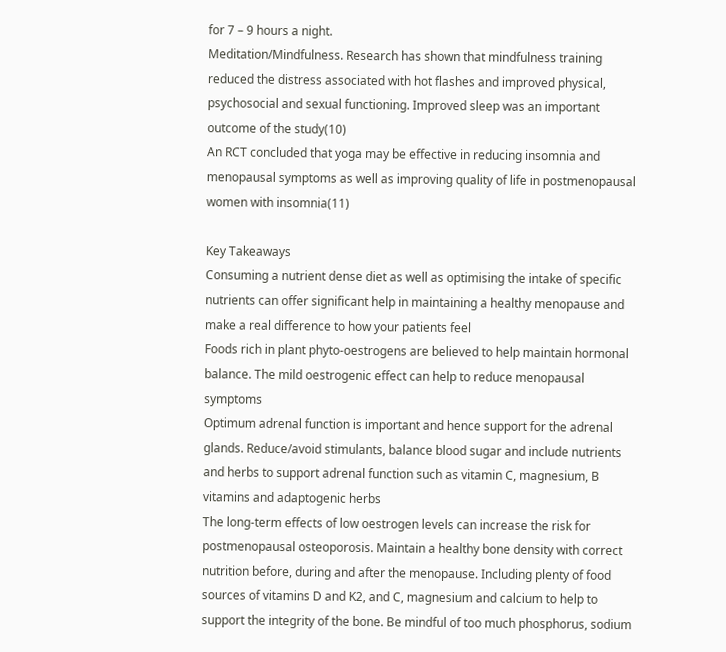for 7 – 9 hours a night.
Meditation/Mindfulness. Research has shown that mindfulness training reduced the distress associated with hot flashes and improved physical, psychosocial and sexual functioning. Improved sleep was an important outcome of the study(10)
An RCT concluded that yoga may be effective in reducing insomnia and menopausal symptoms as well as improving quality of life in postmenopausal women with insomnia(11)

Key Takeaways
Consuming a nutrient dense diet as well as optimising the intake of specific nutrients can offer significant help in maintaining a healthy menopause and make a real difference to how your patients feel
Foods rich in plant phyto-oestrogens are believed to help maintain hormonal balance. The mild oestrogenic effect can help to reduce menopausal symptoms
Optimum adrenal function is important and hence support for the adrenal glands. Reduce/avoid stimulants, balance blood sugar and include nutrients and herbs to support adrenal function such as vitamin C, magnesium, B vitamins and adaptogenic herbs
The long-term effects of low oestrogen levels can increase the risk for postmenopausal osteoporosis. Maintain a healthy bone density with correct nutrition before, during and after the menopause. Including plenty of food sources of vitamins D and K2, and C, magnesium and calcium to help to support the integrity of the bone. Be mindful of too much phosphorus, sodium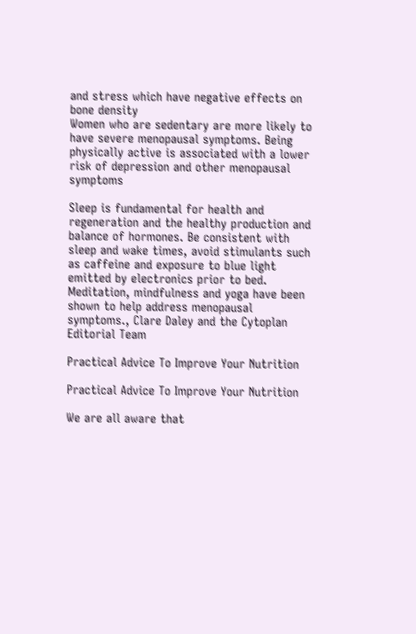and stress which have negative effects on bone density
Women who are sedentary are more likely to have severe menopausal symptoms. Being physically active is associated with a lower risk of depression and other menopausal symptoms

Sleep is fundamental for health and regeneration and the healthy production and balance of hormones. Be consistent with sleep and wake times, avoid stimulants such as caffeine and exposure to blue light emitted by electronics prior to bed. Meditation, mindfulness and yoga have been shown to help address menopausal symptoms., Clare Daley and the Cytoplan Editorial Team

Practical Advice To Improve Your Nutrition

Practical Advice To Improve Your Nutrition

We are all aware that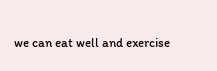we can eat well and exercise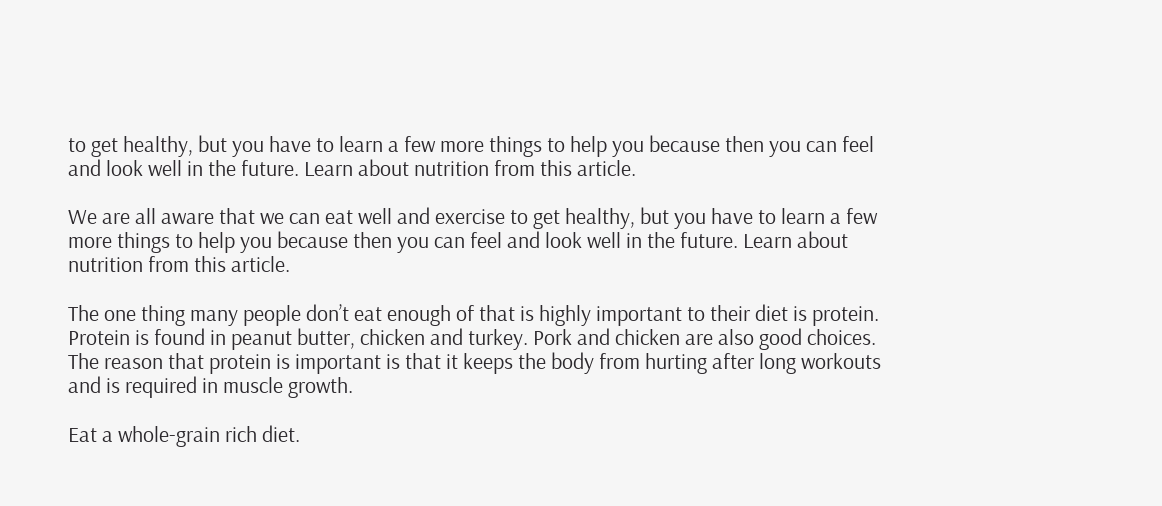to get healthy, but you have to learn a few more things to help you because then you can feel and look well in the future. Learn about nutrition from this article.

We are all aware that we can eat well and exercise to get healthy, but you have to learn a few more things to help you because then you can feel and look well in the future. Learn about nutrition from this article.

The one thing many people don’t eat enough of that is highly important to their diet is protein. Protein is found in peanut butter, chicken and turkey. Pork and chicken are also good choices. The reason that protein is important is that it keeps the body from hurting after long workouts and is required in muscle growth.

Eat a whole-grain rich diet.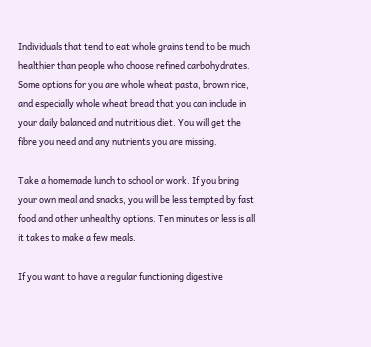Individuals that tend to eat whole grains tend to be much healthier than people who choose refined carbohydrates. Some options for you are whole wheat pasta, brown rice, and especially whole wheat bread that you can include in your daily balanced and nutritious diet. You will get the fibre you need and any nutrients you are missing.

Take a homemade lunch to school or work. If you bring your own meal and snacks, you will be less tempted by fast food and other unhealthy options. Ten minutes or less is all it takes to make a few meals.

If you want to have a regular functioning digestive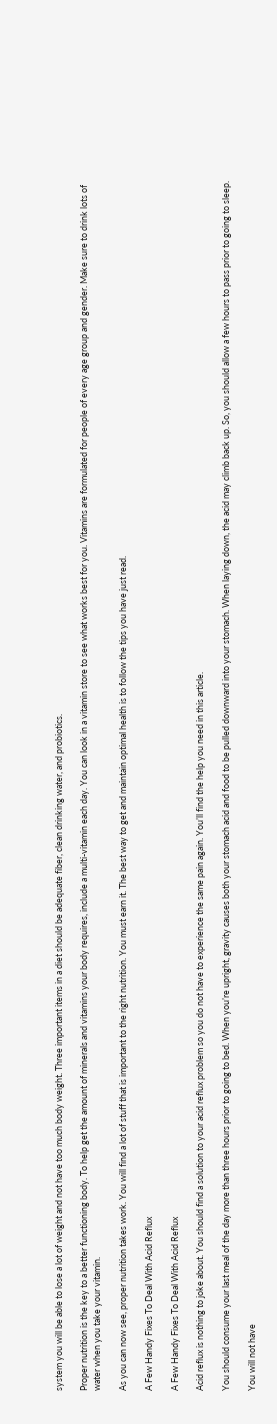system you will be able to lose a lot of weight and not have too much body weight. Three important items in a diet should be adequate fiber, clean drinking water, and probiotics.

Proper nutrition is the key to a better functioning body. To help get the amount of minerals and vitamins your body requires, include a multi-vitamin each day. You can look in a vitamin store to see what works best for you. Vitamins are formulated for people of every age group and gender. Make sure to drink lots of water when you take your vitamin.

As you can now see, proper nutrition takes work. You will find a lot of stuff that is important to the right nutrition. You must earn it. The best way to get and maintain optimal health is to follow the tips you have just read.

A Few Handy Fixes To Deal With Acid Reflux

A Few Handy Fixes To Deal With Acid Reflux

Acid reflux is nothing to joke about. You should find a solution to your acid reflux problem so you do not have to experience the same pain again. You’ll find the help you need in this article.

You should consume your last meal of the day more than three hours prior to going to bed. When you’re upright, gravity causes both your stomach acid and food to be pulled downward into your stomach. When laying down, the acid may climb back up. So, you should allow a few hours to pass prior to going to sleep.

You will not have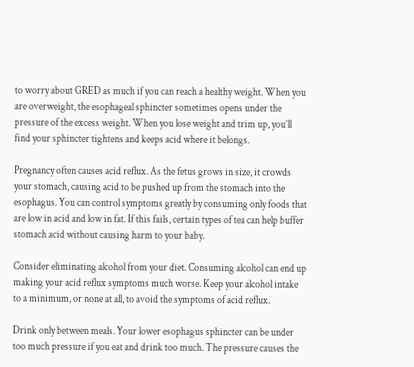to worry about GRED as much if you can reach a healthy weight. When you are overweight, the esophageal sphincter sometimes opens under the pressure of the excess weight. When you lose weight and trim up, you’ll find your sphincter tightens and keeps acid where it belongs.

Pregnancy often causes acid reflux. As the fetus grows in size, it crowds your stomach, causing acid to be pushed up from the stomach into the esophagus. You can control symptoms greatly by consuming only foods that are low in acid and low in fat. If this fails, certain types of tea can help buffer stomach acid without causing harm to your baby.

Consider eliminating alcohol from your diet. Consuming alcohol can end up making your acid reflux symptoms much worse. Keep your alcohol intake to a minimum, or none at all, to avoid the symptoms of acid reflux.

Drink only between meals. Your lower esophagus sphincter can be under too much pressure if you eat and drink too much. The pressure causes the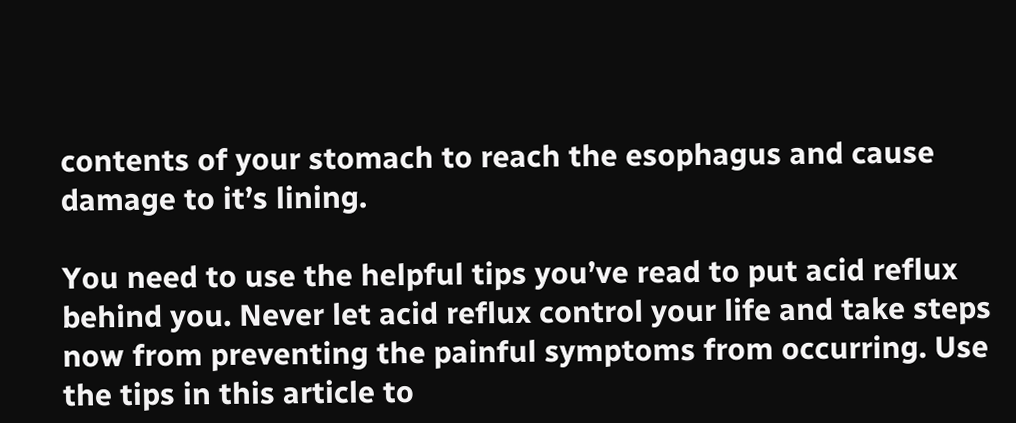contents of your stomach to reach the esophagus and cause damage to it’s lining.

You need to use the helpful tips you’ve read to put acid reflux behind you. Never let acid reflux control your life and take steps now from preventing the painful symptoms from occurring. Use the tips in this article to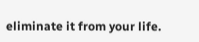eliminate it from your life.